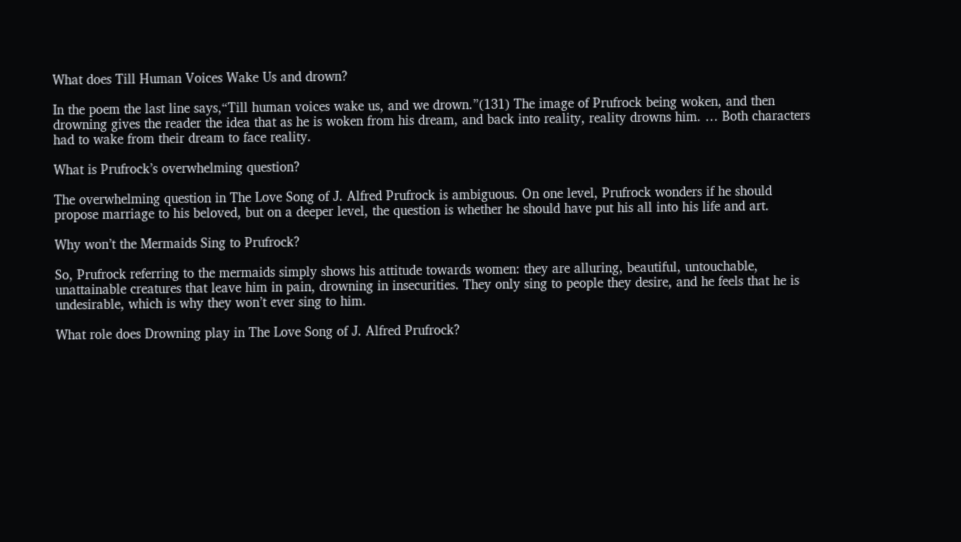What does Till Human Voices Wake Us and drown?

In the poem the last line says,“Till human voices wake us, and we drown.”(131) The image of Prufrock being woken, and then drowning gives the reader the idea that as he is woken from his dream, and back into reality, reality drowns him. … Both characters had to wake from their dream to face reality.

What is Prufrock’s overwhelming question?

The overwhelming question in The Love Song of J. Alfred Prufrock is ambiguous. On one level, Prufrock wonders if he should propose marriage to his beloved, but on a deeper level, the question is whether he should have put his all into his life and art.

Why won’t the Mermaids Sing to Prufrock?

So, Prufrock referring to the mermaids simply shows his attitude towards women: they are alluring, beautiful, untouchable, unattainable creatures that leave him in pain, drowning in insecurities. They only sing to people they desire, and he feels that he is undesirable, which is why they won’t ever sing to him.

What role does Drowning play in The Love Song of J. Alfred Prufrock?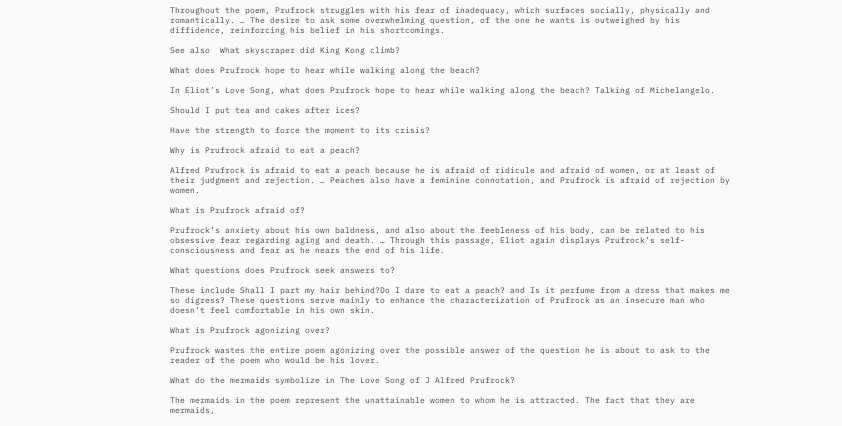Throughout the poem, Prufrock struggles with his fear of inadequacy, which surfaces socially, physically and romantically. … The desire to ask some overwhelming question, of the one he wants is outweighed by his diffidence, reinforcing his belief in his shortcomings.

See also  What skyscraper did King Kong climb?

What does Prufrock hope to hear while walking along the beach?

In Eliot’s Love Song, what does Prufrock hope to hear while walking along the beach? Talking of Michelangelo.

Should I put tea and cakes after ices?

Have the strength to force the moment to its crisis?

Why is Prufrock afraid to eat a peach?

Alfred Prufrock is afraid to eat a peach because he is afraid of ridicule and afraid of women, or at least of their judgment and rejection. … Peaches also have a feminine connotation, and Prufrock is afraid of rejection by women.

What is Prufrock afraid of?

Prufrock’s anxiety about his own baldness, and also about the feebleness of his body, can be related to his obsessive fear regarding aging and death. … Through this passage, Eliot again displays Prufrock’s self-consciousness and fear as he nears the end of his life.

What questions does Prufrock seek answers to?

These include Shall I part my hair behind?Do I dare to eat a peach? and Is it perfume from a dress that makes me so digress? These questions serve mainly to enhance the characterization of Prufrock as an insecure man who doesn’t feel comfortable in his own skin.

What is Prufrock agonizing over?

Prufrock wastes the entire poem agonizing over the possible answer of the question he is about to ask to the reader of the poem who would be his lover.

What do the mermaids symbolize in The Love Song of J Alfred Prufrock?

The mermaids in the poem represent the unattainable women to whom he is attracted. The fact that they are mermaids,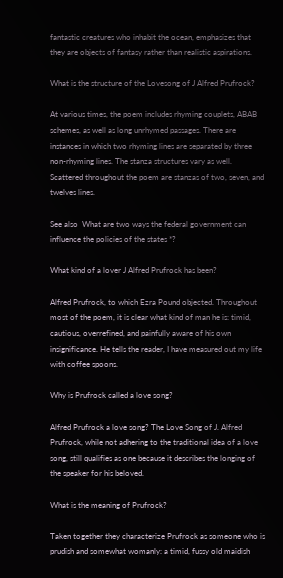fantastic creatures who inhabit the ocean, emphasizes that they are objects of fantasy rather than realistic aspirations.

What is the structure of the Lovesong of J Alfred Prufrock?

At various times, the poem includes rhyming couplets, ABAB schemes, as well as long unrhymed passages. There are instances in which two rhyming lines are separated by three non-rhyming lines. The stanza structures vary as well. Scattered throughout the poem are stanzas of two, seven, and twelves lines.

See also  What are two ways the federal government can influence the policies of the states *?

What kind of a lover J Alfred Prufrock has been?

Alfred Prufrock, to which Ezra Pound objected. Throughout most of the poem, it is clear what kind of man he is: timid, cautious, overrefined, and painfully aware of his own insignificance. He tells the reader, I have measured out my life with coffee spoons.

Why is Prufrock called a love song?

Alfred Prufrock a love song? The Love Song of J. Alfred Prufrock, while not adhering to the traditional idea of a love song, still qualifies as one because it describes the longing of the speaker for his beloved.

What is the meaning of Prufrock?

Taken together they characterize Prufrock as someone who is prudish and somewhat womanly: a timid, fussy old maidish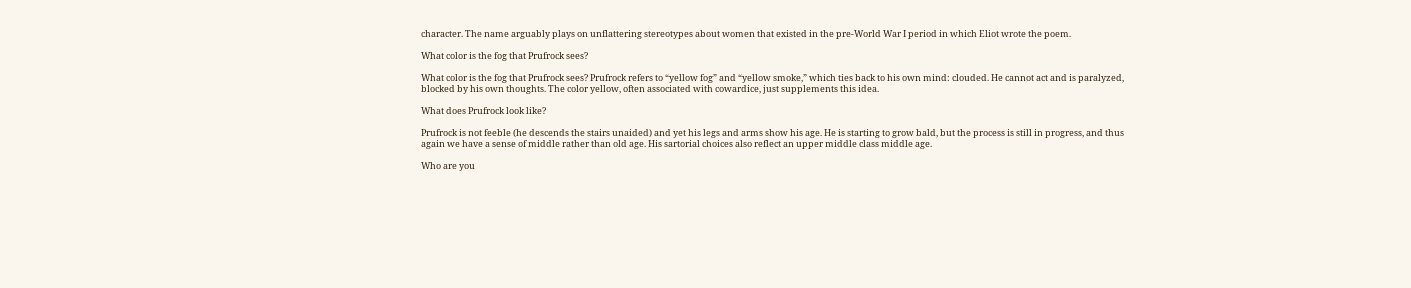character. The name arguably plays on unflattering stereotypes about women that existed in the pre-World War I period in which Eliot wrote the poem.

What color is the fog that Prufrock sees?

What color is the fog that Prufrock sees? Prufrock refers to “yellow fog” and “yellow smoke,” which ties back to his own mind: clouded. He cannot act and is paralyzed, blocked by his own thoughts. The color yellow, often associated with cowardice, just supplements this idea.

What does Prufrock look like?

Prufrock is not feeble (he descends the stairs unaided) and yet his legs and arms show his age. He is starting to grow bald, but the process is still in progress, and thus again we have a sense of middle rather than old age. His sartorial choices also reflect an upper middle class middle age.

Who are you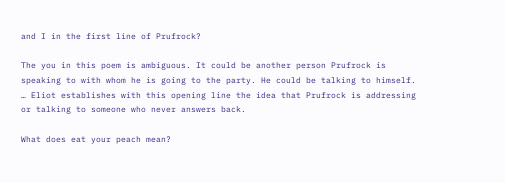and I in the first line of Prufrock?

The you in this poem is ambiguous. It could be another person Prufrock is speaking to with whom he is going to the party. He could be talking to himself. … Eliot establishes with this opening line the idea that Prufrock is addressing or talking to someone who never answers back.

What does eat your peach mean?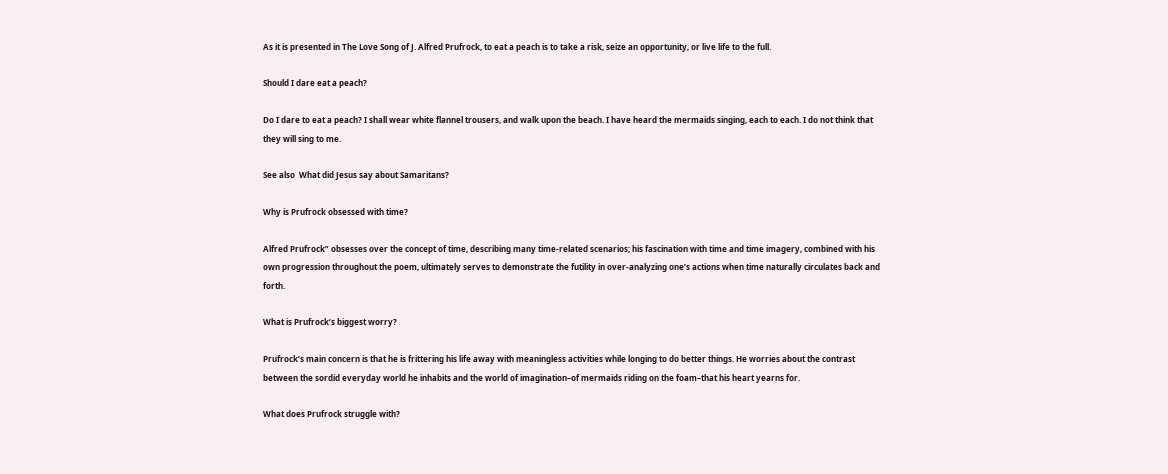As it is presented in The Love Song of J. Alfred Prufrock, to eat a peach is to take a risk, seize an opportunity, or live life to the full.

Should I dare eat a peach?

Do I dare to eat a peach? I shall wear white flannel trousers, and walk upon the beach. I have heard the mermaids singing, each to each. I do not think that they will sing to me.

See also  What did Jesus say about Samaritans?

Why is Prufrock obsessed with time?

Alfred Prufrock” obsesses over the concept of time, describing many time-related scenarios; his fascination with time and time imagery, combined with his own progression throughout the poem, ultimately serves to demonstrate the futility in over-analyzing one’s actions when time naturally circulates back and forth.

What is Prufrock’s biggest worry?

Prufrock’s main concern is that he is frittering his life away with meaningless activities while longing to do better things. He worries about the contrast between the sordid everyday world he inhabits and the world of imagination–of mermaids riding on the foam–that his heart yearns for.

What does Prufrock struggle with?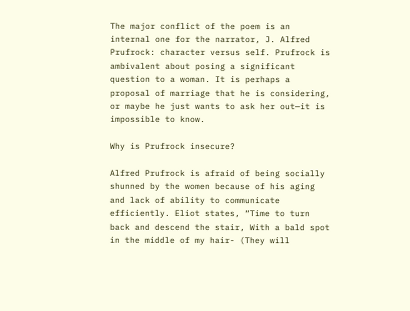The major conflict of the poem is an internal one for the narrator, J. Alfred Prufrock: character versus self. Prufrock is ambivalent about posing a significant question to a woman. It is perhaps a proposal of marriage that he is considering, or maybe he just wants to ask her out—it is impossible to know.

Why is Prufrock insecure?

Alfred Prufrock is afraid of being socially shunned by the women because of his aging and lack of ability to communicate efficiently. Eliot states, “Time to turn back and descend the stair, With a bald spot in the middle of my hair- (They will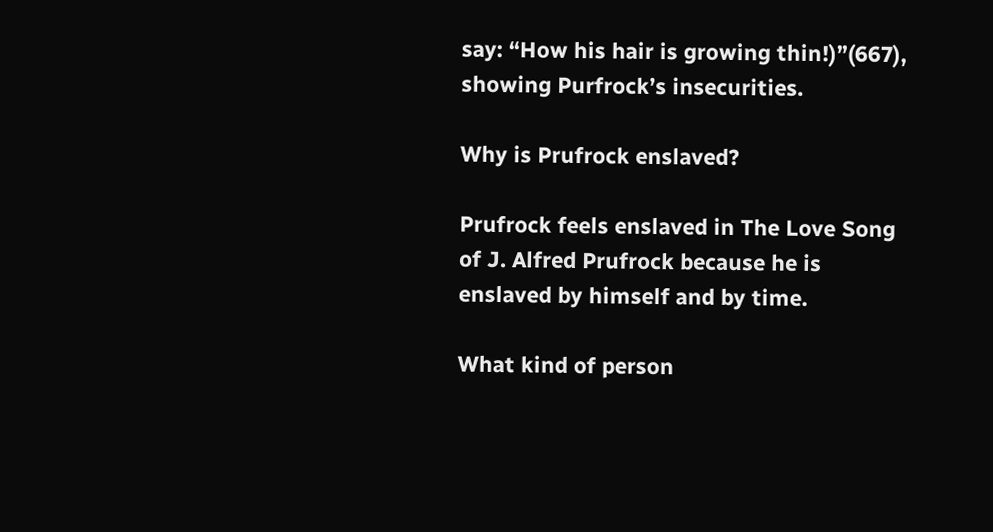say: “How his hair is growing thin!)”(667), showing Purfrock’s insecurities.

Why is Prufrock enslaved?

Prufrock feels enslaved in The Love Song of J. Alfred Prufrock because he is enslaved by himself and by time.

What kind of person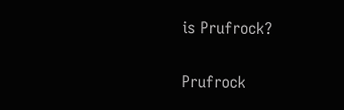is Prufrock?

Prufrock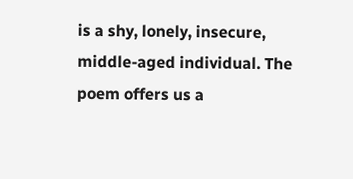is a shy, lonely, insecure, middle-aged individual. The poem offers us a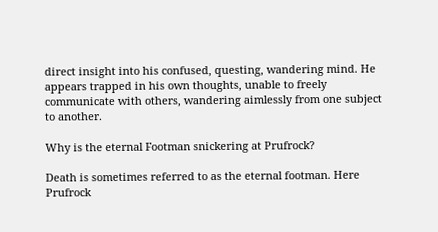direct insight into his confused, questing, wandering mind. He appears trapped in his own thoughts, unable to freely communicate with others, wandering aimlessly from one subject to another.

Why is the eternal Footman snickering at Prufrock?

Death is sometimes referred to as the eternal footman. Here Prufrock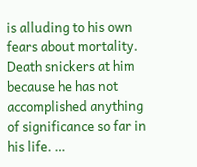is alluding to his own fears about mortality. Death snickers at him because he has not accomplished anything of significance so far in his life. …